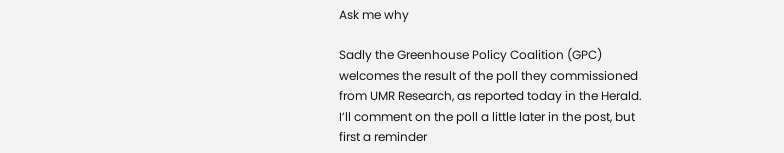Ask me why

Sadly the Greenhouse Policy Coalition (GPC) welcomes the result of the poll they commissioned from UMR Research, as reported today in the Herald.  I’ll comment on the poll a little later in the post, but first a reminder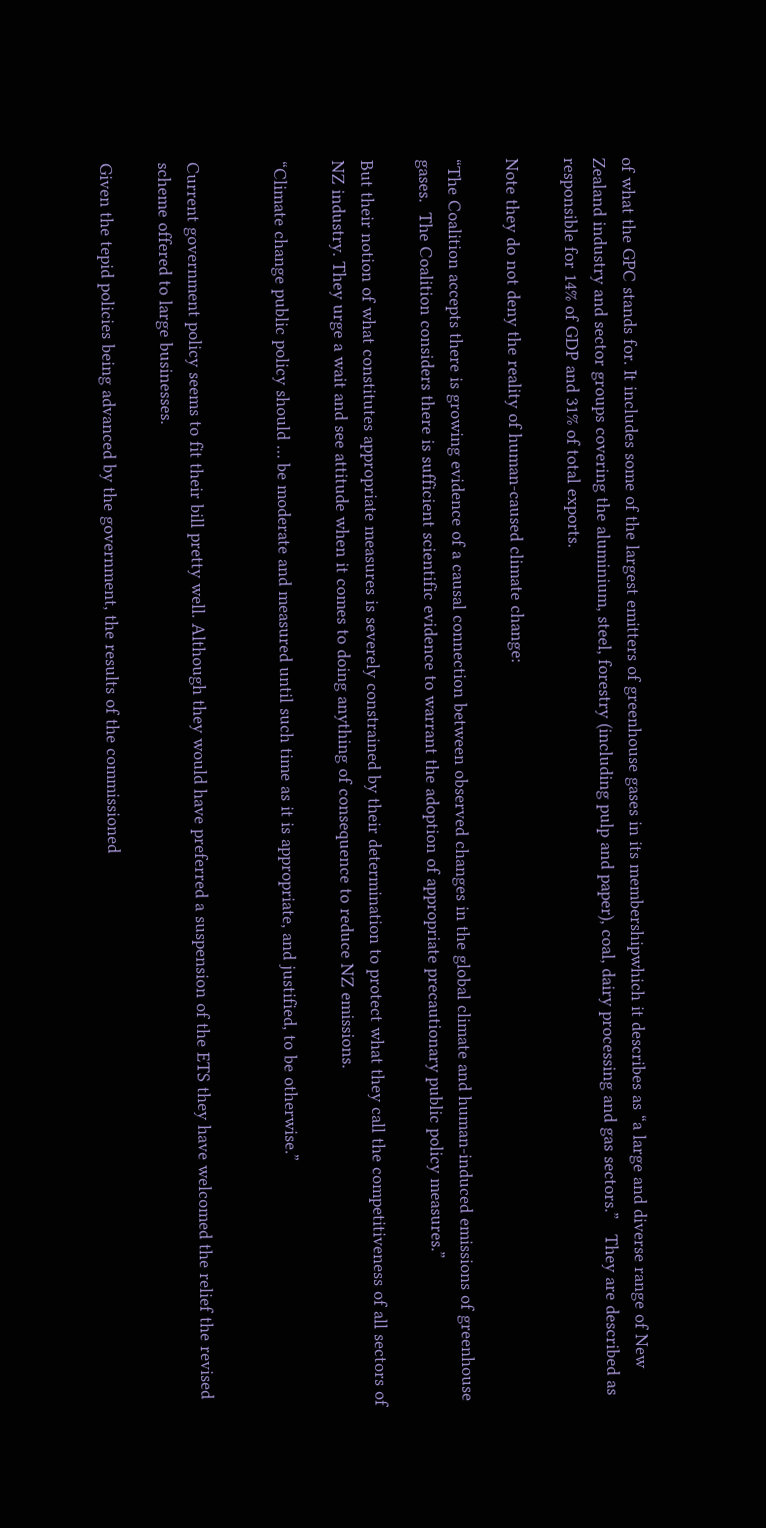of what the GPC stands for. It includes some of the largest emitters of greenhouse gases in its membershipwhich it describes as “a large and diverse range of New Zealand industry and sector groups covering the aluminium, steel, forestry (including pulp and paper), coal, dairy processing and gas sectors.”   They are described as responsible for 14% of GDP and 31% of total exports.

Note they do not deny the reality of human-caused climate change:

“The Coalition accepts there is growing evidence of a causal connection between observed changes in the global climate and human-induced emissions of greenhouse gases.  The Coalition considers there is sufficient scientific evidence to warrant the adoption of appropriate precautionary public policy measures.”

But their notion of what constitutes appropriate measures is severely constrained by their determination to protect what they call the competitiveness of all sectors of NZ industry. They urge a wait and see attitude when it comes to doing anything of consequence to reduce NZ emissions.

“Climate change public policy should … be moderate and measured until such time as it is appropriate, and justified, to be otherwise.”


Current government policy seems to fit their bill pretty well. Although they would have preferred a suspension of the ETS they have welcomed the relief the revised scheme offered to large businesses.

Given the tepid policies being advanced by the government, the results of the commissioned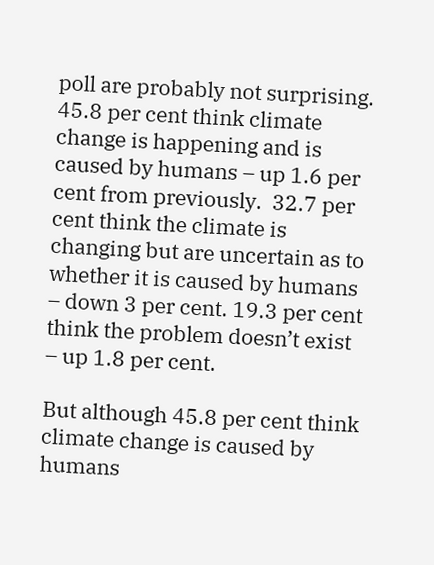poll are probably not surprising.  45.8 per cent think climate change is happening and is caused by humans – up 1.6 per cent from previously.  32.7 per cent think the climate is changing but are uncertain as to whether it is caused by humans – down 3 per cent. 19.3 per cent think the problem doesn’t exist – up 1.8 per cent.

But although 45.8 per cent think climate change is caused by humans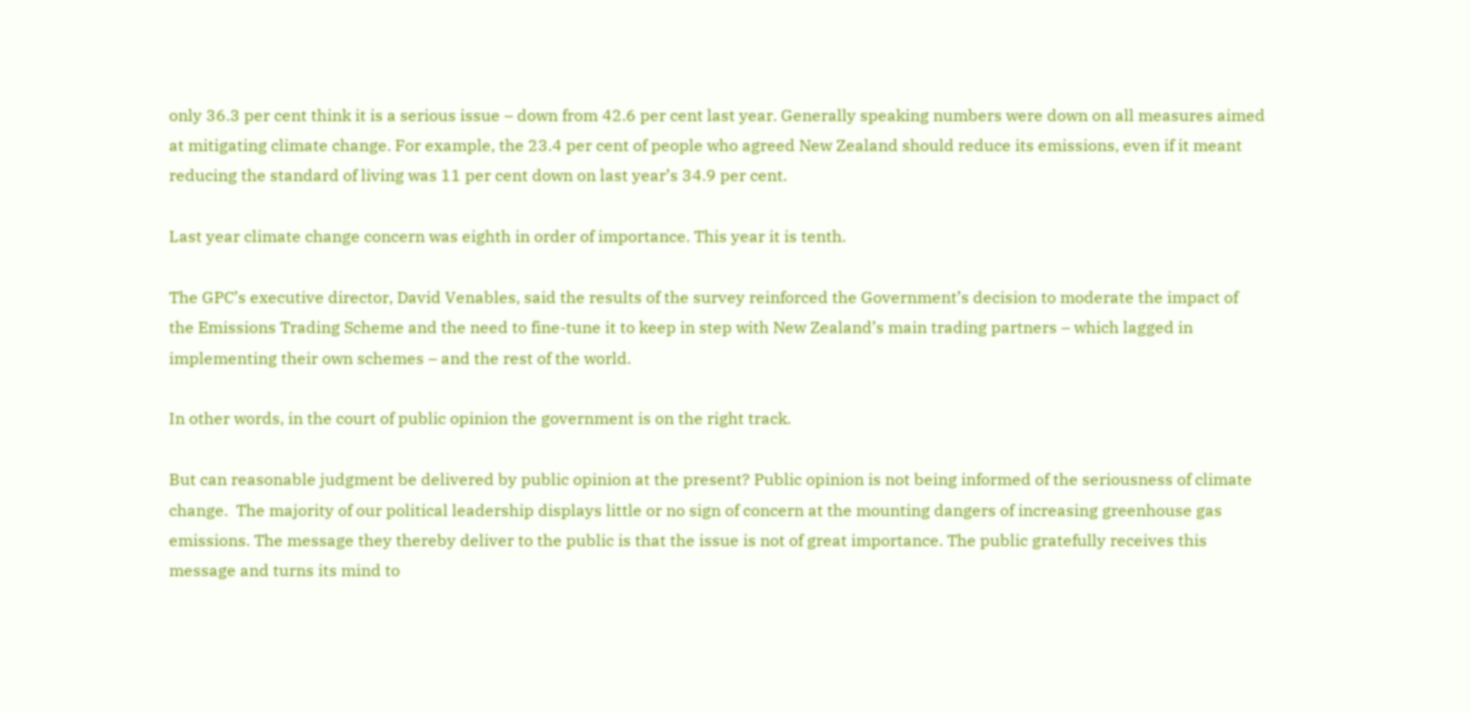only 36.3 per cent think it is a serious issue – down from 42.6 per cent last year. Generally speaking numbers were down on all measures aimed at mitigating climate change. For example, the 23.4 per cent of people who agreed New Zealand should reduce its emissions, even if it meant reducing the standard of living was 11 per cent down on last year’s 34.9 per cent.

Last year climate change concern was eighth in order of importance. This year it is tenth.

The GPC’s executive director, David Venables, said the results of the survey reinforced the Government’s decision to moderate the impact of the Emissions Trading Scheme and the need to fine-tune it to keep in step with New Zealand’s main trading partners – which lagged in implementing their own schemes – and the rest of the world.

In other words, in the court of public opinion the government is on the right track.

But can reasonable judgment be delivered by public opinion at the present? Public opinion is not being informed of the seriousness of climate change.  The majority of our political leadership displays little or no sign of concern at the mounting dangers of increasing greenhouse gas emissions. The message they thereby deliver to the public is that the issue is not of great importance. The public gratefully receives this message and turns its mind to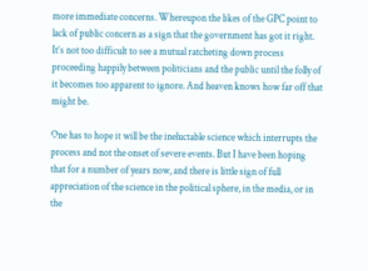more immediate concerns. Whereupon the likes of the GPC point to lack of public concern as a sign that the government has got it right. It’s not too difficult to see a mutual ratcheting down process proceeding happily between politicians and the public until the folly of it becomes too apparent to ignore. And heaven knows how far off that might be.

One has to hope it will be the ineluctable science which interrupts the process and not the onset of severe events. But I have been hoping that for a number of years now, and there is little sign of full appreciation of the science in the political sphere, in the media, or in the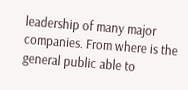leadership of many major companies. From where is the general public able to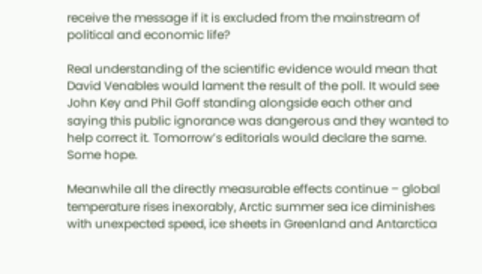receive the message if it is excluded from the mainstream of political and economic life?

Real understanding of the scientific evidence would mean that David Venables would lament the result of the poll. It would see John Key and Phil Goff standing alongside each other and saying this public ignorance was dangerous and they wanted to help correct it. Tomorrow’s editorials would declare the same. Some hope.

Meanwhile all the directly measurable effects continue – global temperature rises inexorably, Arctic summer sea ice diminishes with unexpected speed, ice sheets in Greenland and Antarctica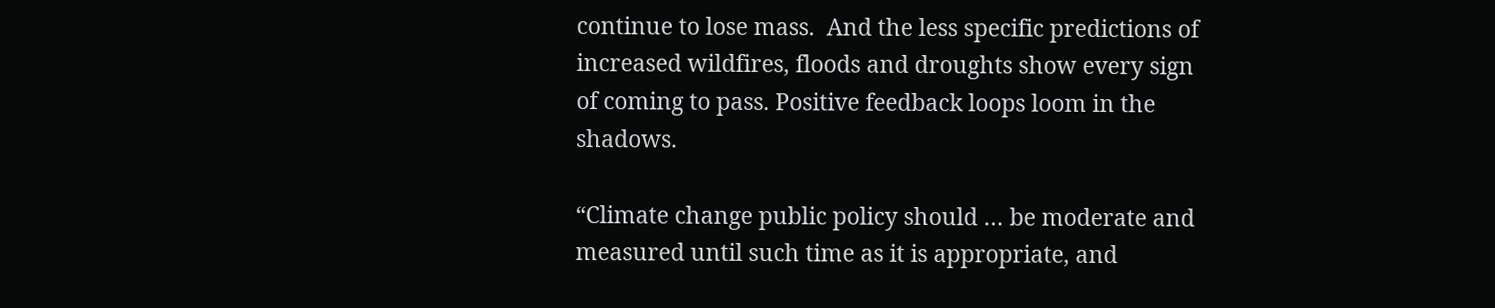continue to lose mass.  And the less specific predictions of increased wildfires, floods and droughts show every sign of coming to pass. Positive feedback loops loom in the shadows.

“Climate change public policy should … be moderate and measured until such time as it is appropriate, and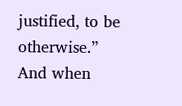justified, to be otherwise.” And when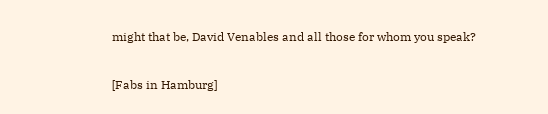might that be, David Venables and all those for whom you speak?

[Fabs in Hamburg]